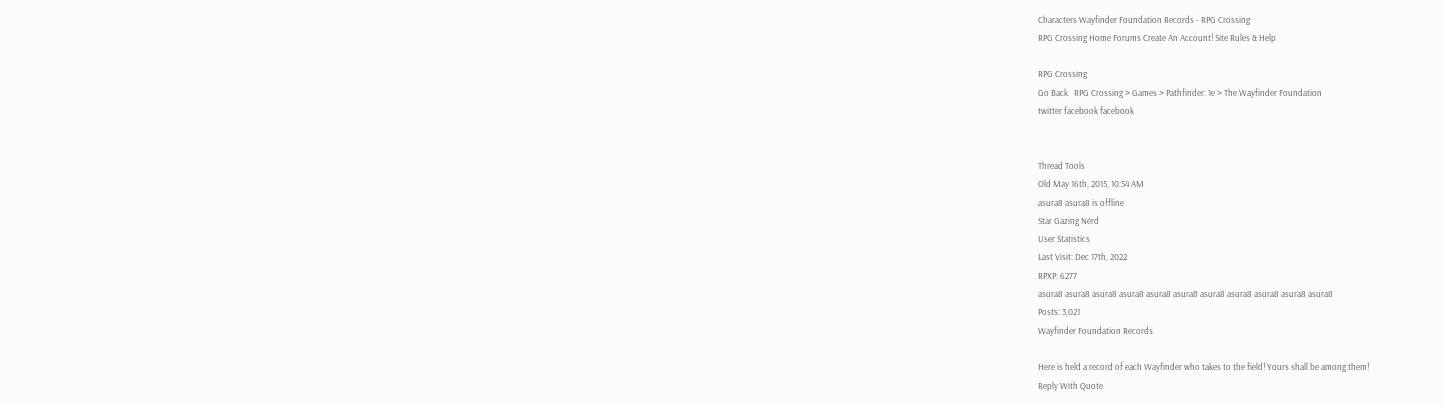Characters Wayfinder Foundation Records - RPG Crossing
RPG Crossing Home Forums Create An Account! Site Rules & Help

RPG Crossing
Go Back   RPG Crossing > Games > Pathfinder: 1e > The Wayfinder Foundation
twitter facebook facebook


Thread Tools
Old May 16th, 2015, 10:54 AM
asura8 asura8 is offline
Star Gazing Nerd
User Statistics
Last Visit: Dec 17th, 2022
RPXP: 6277
asura8 asura8 asura8 asura8 asura8 asura8 asura8 asura8 asura8 asura8 asura8
Posts: 3,021
Wayfinder Foundation Records

Here is held a record of each Wayfinder who takes to the field! Yours shall be among them!
Reply With Quote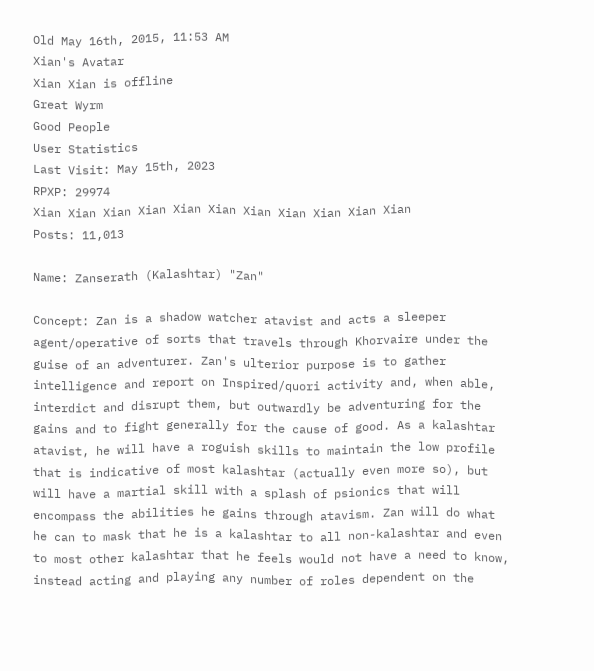Old May 16th, 2015, 11:53 AM
Xian's Avatar
Xian Xian is offline
Great Wyrm
Good People
User Statistics
Last Visit: May 15th, 2023
RPXP: 29974
Xian Xian Xian Xian Xian Xian Xian Xian Xian Xian Xian
Posts: 11,013

Name: Zanserath (Kalashtar) "Zan"

Concept: Zan is a shadow watcher atavist and acts a sleeper agent/operative of sorts that travels through Khorvaire under the guise of an adventurer. Zan's ulterior purpose is to gather intelligence and report on Inspired/quori activity and, when able, interdict and disrupt them, but outwardly be adventuring for the gains and to fight generally for the cause of good. As a kalashtar atavist, he will have a roguish skills to maintain the low profile that is indicative of most kalashtar (actually even more so), but will have a martial skill with a splash of psionics that will encompass the abilities he gains through atavism. Zan will do what he can to mask that he is a kalashtar to all non-kalashtar and even to most other kalashtar that he feels would not have a need to know, instead acting and playing any number of roles dependent on the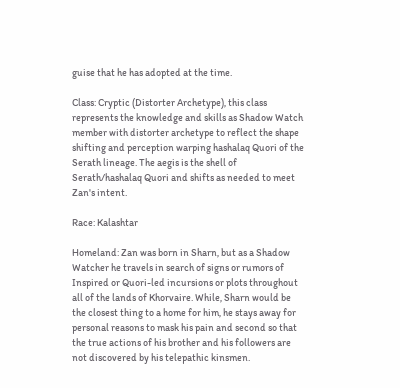guise that he has adopted at the time.

Class: Cryptic (Distorter Archetype), this class represents the knowledge and skills as Shadow Watch member with distorter archetype to reflect the shape shifting and perception warping hashalaq Quori of the Serath lineage. The aegis is the shell of Serath/hashalaq Quori and shifts as needed to meet Zan's intent.

Race: Kalashtar

Homeland: Zan was born in Sharn, but as a Shadow Watcher he travels in search of signs or rumors of Inspired or Quori-led incursions or plots throughout all of the lands of Khorvaire. While, Sharn would be the closest thing to a home for him, he stays away for personal reasons to mask his pain and second so that the true actions of his brother and his followers are not discovered by his telepathic kinsmen.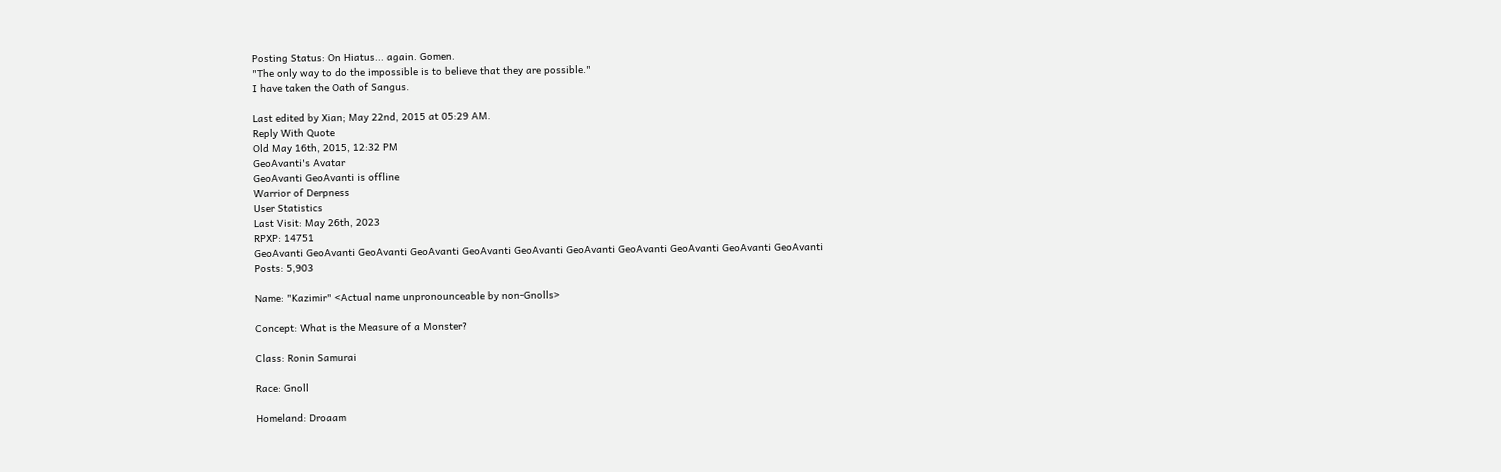Posting Status: On Hiatus... again. Gomen.
"The only way to do the impossible is to believe that they are possible."
I have taken the Oath of Sangus.

Last edited by Xian; May 22nd, 2015 at 05:29 AM.
Reply With Quote
Old May 16th, 2015, 12:32 PM
GeoAvanti's Avatar
GeoAvanti GeoAvanti is offline
Warrior of Derpness
User Statistics
Last Visit: May 26th, 2023
RPXP: 14751
GeoAvanti GeoAvanti GeoAvanti GeoAvanti GeoAvanti GeoAvanti GeoAvanti GeoAvanti GeoAvanti GeoAvanti GeoAvanti
Posts: 5,903

Name: "Kazimir" <Actual name unpronounceable by non-Gnolls>

Concept: What is the Measure of a Monster?

Class: Ronin Samurai

Race: Gnoll

Homeland: Droaam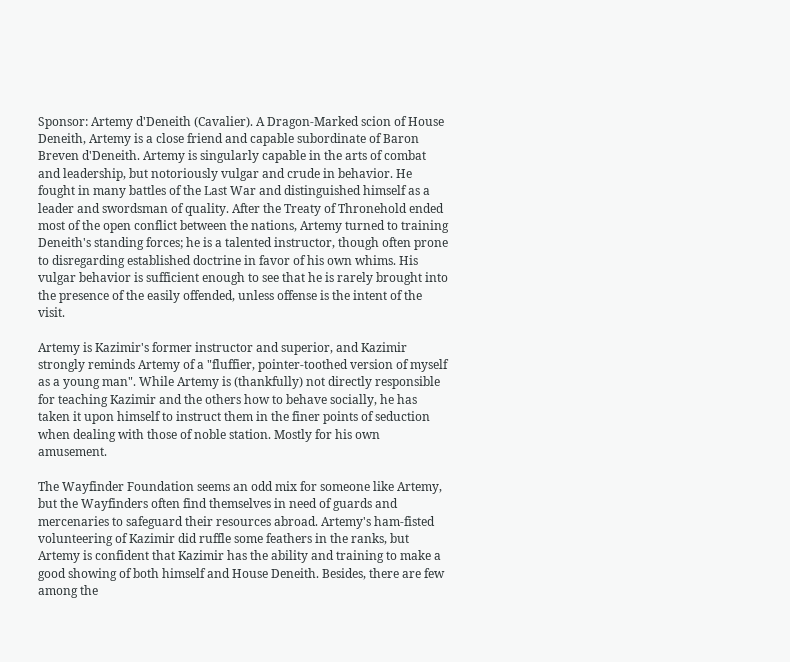Sponsor: Artemy d'Deneith (Cavalier). A Dragon-Marked scion of House Deneith, Artemy is a close friend and capable subordinate of Baron Breven d'Deneith. Artemy is singularly capable in the arts of combat and leadership, but notoriously vulgar and crude in behavior. He fought in many battles of the Last War and distinguished himself as a leader and swordsman of quality. After the Treaty of Thronehold ended most of the open conflict between the nations, Artemy turned to training Deneith's standing forces; he is a talented instructor, though often prone to disregarding established doctrine in favor of his own whims. His vulgar behavior is sufficient enough to see that he is rarely brought into the presence of the easily offended, unless offense is the intent of the visit.

Artemy is Kazimir's former instructor and superior, and Kazimir strongly reminds Artemy of a "fluffier, pointer-toothed version of myself as a young man". While Artemy is (thankfully) not directly responsible for teaching Kazimir and the others how to behave socially, he has taken it upon himself to instruct them in the finer points of seduction when dealing with those of noble station. Mostly for his own amusement.

The Wayfinder Foundation seems an odd mix for someone like Artemy, but the Wayfinders often find themselves in need of guards and mercenaries to safeguard their resources abroad. Artemy's ham-fisted volunteering of Kazimir did ruffle some feathers in the ranks, but Artemy is confident that Kazimir has the ability and training to make a good showing of both himself and House Deneith. Besides, there are few among the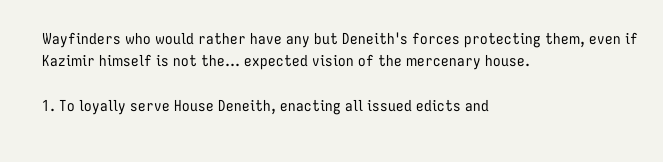Wayfinders who would rather have any but Deneith's forces protecting them, even if Kazimir himself is not the... expected vision of the mercenary house.

1. To loyally serve House Deneith, enacting all issued edicts and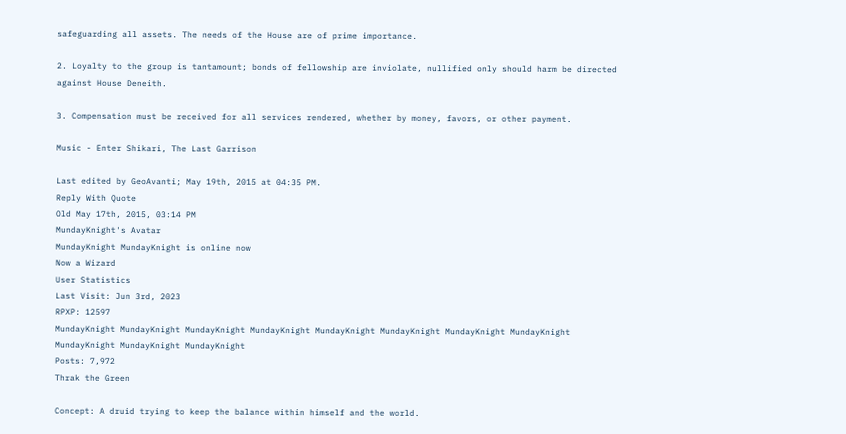safeguarding all assets. The needs of the House are of prime importance.

2. Loyalty to the group is tantamount; bonds of fellowship are inviolate, nullified only should harm be directed against House Deneith.

3. Compensation must be received for all services rendered, whether by money, favors, or other payment.

Music - Enter Shikari, The Last Garrison

Last edited by GeoAvanti; May 19th, 2015 at 04:35 PM.
Reply With Quote
Old May 17th, 2015, 03:14 PM
MundayKnight's Avatar
MundayKnight MundayKnight is online now
Now a Wizard
User Statistics
Last Visit: Jun 3rd, 2023
RPXP: 12597
MundayKnight MundayKnight MundayKnight MundayKnight MundayKnight MundayKnight MundayKnight MundayKnight MundayKnight MundayKnight MundayKnight
Posts: 7,972
Thrak the Green

Concept: A druid trying to keep the balance within himself and the world.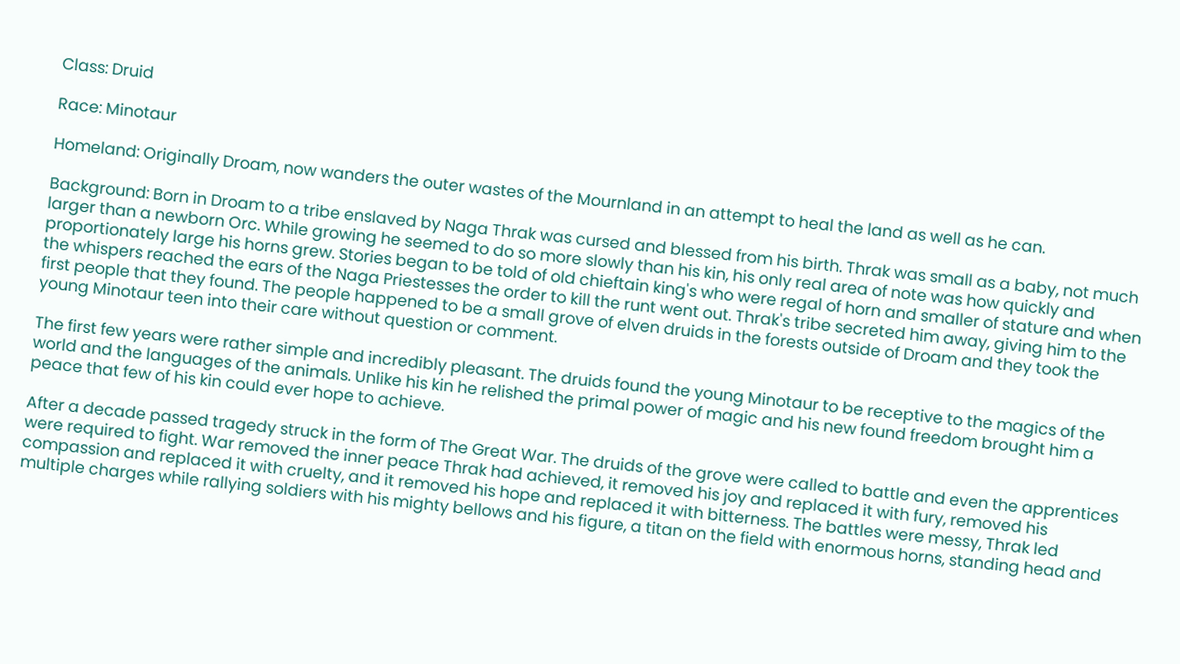Class: Druid

Race: Minotaur

Homeland: Originally Droam, now wanders the outer wastes of the Mournland in an attempt to heal the land as well as he can.

Background: Born in Droam to a tribe enslaved by Naga Thrak was cursed and blessed from his birth. Thrak was small as a baby, not much larger than a newborn Orc. While growing he seemed to do so more slowly than his kin, his only real area of note was how quickly and proportionately large his horns grew. Stories began to be told of old chieftain king's who were regal of horn and smaller of stature and when the whispers reached the ears of the Naga Priestesses the order to kill the runt went out. Thrak's tribe secreted him away, giving him to the first people that they found. The people happened to be a small grove of elven druids in the forests outside of Droam and they took the young Minotaur teen into their care without question or comment.

The first few years were rather simple and incredibly pleasant. The druids found the young Minotaur to be receptive to the magics of the world and the languages of the animals. Unlike his kin he relished the primal power of magic and his new found freedom brought him a peace that few of his kin could ever hope to achieve.

After a decade passed tragedy struck in the form of The Great War. The druids of the grove were called to battle and even the apprentices were required to fight. War removed the inner peace Thrak had achieved, it removed his joy and replaced it with fury, removed his compassion and replaced it with cruelty, and it removed his hope and replaced it with bitterness. The battles were messy, Thrak led multiple charges while rallying soldiers with his mighty bellows and his figure, a titan on the field with enormous horns, standing head and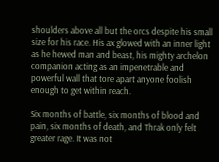shoulders above all but the orcs despite his small size for his race. His ax glowed with an inner light as he hewed man and beast, his mighty archelon companion acting as an impenetrable and powerful wall that tore apart anyone foolish enough to get within reach.

Six months of battle, six months of blood and pain, six months of death, and Thrak only felt greater rage. It was not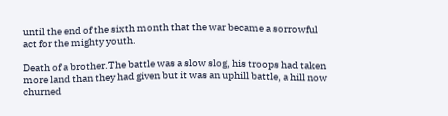until the end of the sixth month that the war became a sorrowful act for the mighty youth.

Death of a brother.The battle was a slow slog, his troops had taken more land than they had given but it was an uphill battle, a hill now churned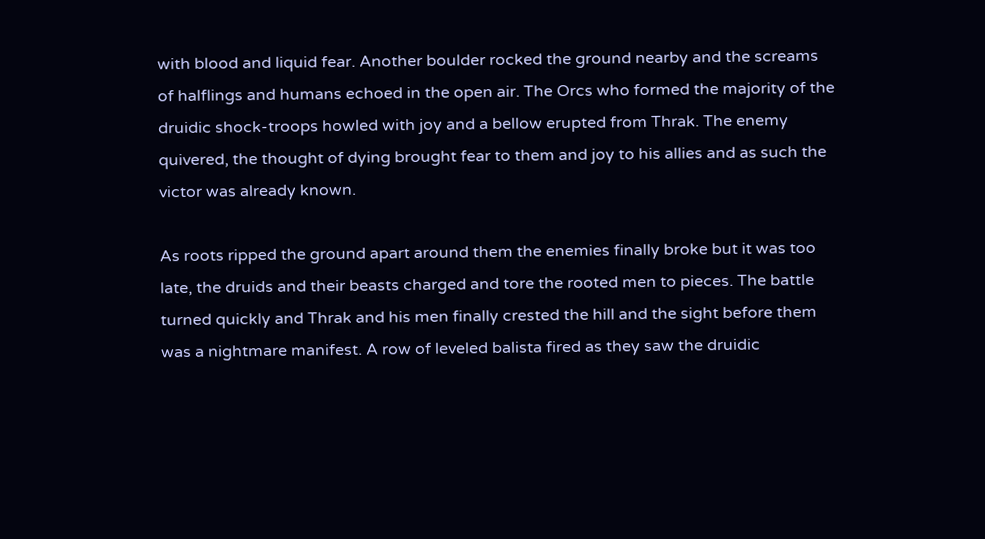with blood and liquid fear. Another boulder rocked the ground nearby and the screams of halflings and humans echoed in the open air. The Orcs who formed the majority of the druidic shock-troops howled with joy and a bellow erupted from Thrak. The enemy quivered, the thought of dying brought fear to them and joy to his allies and as such the victor was already known.

As roots ripped the ground apart around them the enemies finally broke but it was too late, the druids and their beasts charged and tore the rooted men to pieces. The battle turned quickly and Thrak and his men finally crested the hill and the sight before them was a nightmare manifest. A row of leveled balista fired as they saw the druidic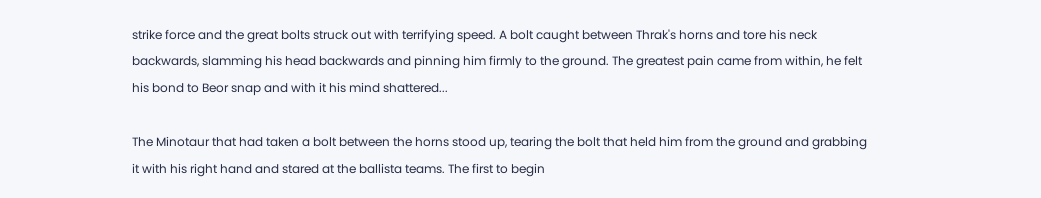strike force and the great bolts struck out with terrifying speed. A bolt caught between Thrak's horns and tore his neck backwards, slamming his head backwards and pinning him firmly to the ground. The greatest pain came from within, he felt his bond to Beor snap and with it his mind shattered...

The Minotaur that had taken a bolt between the horns stood up, tearing the bolt that held him from the ground and grabbing it with his right hand and stared at the ballista teams. The first to begin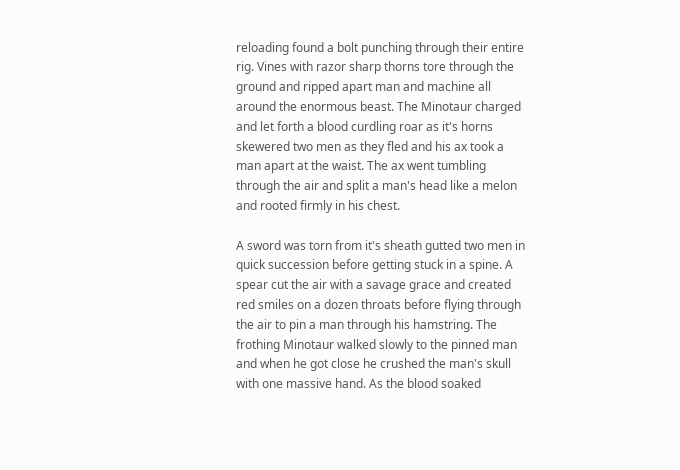reloading found a bolt punching through their entire rig. Vines with razor sharp thorns tore through the ground and ripped apart man and machine all around the enormous beast. The Minotaur charged and let forth a blood curdling roar as it's horns skewered two men as they fled and his ax took a man apart at the waist. The ax went tumbling through the air and split a man's head like a melon and rooted firmly in his chest.

A sword was torn from it's sheath gutted two men in quick succession before getting stuck in a spine. A spear cut the air with a savage grace and created red smiles on a dozen throats before flying through the air to pin a man through his hamstring. The frothing Minotaur walked slowly to the pinned man and when he got close he crushed the man's skull with one massive hand. As the blood soaked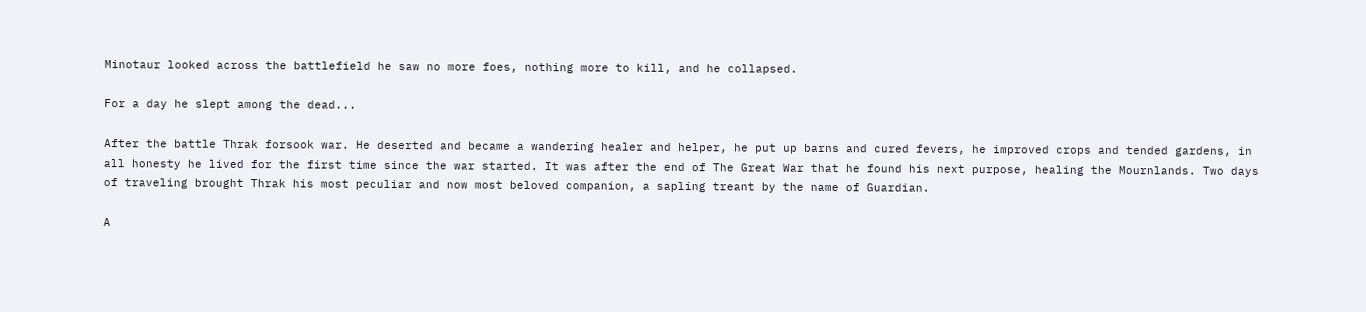Minotaur looked across the battlefield he saw no more foes, nothing more to kill, and he collapsed.

For a day he slept among the dead...

After the battle Thrak forsook war. He deserted and became a wandering healer and helper, he put up barns and cured fevers, he improved crops and tended gardens, in all honesty he lived for the first time since the war started. It was after the end of The Great War that he found his next purpose, healing the Mournlands. Two days of traveling brought Thrak his most peculiar and now most beloved companion, a sapling treant by the name of Guardian.

A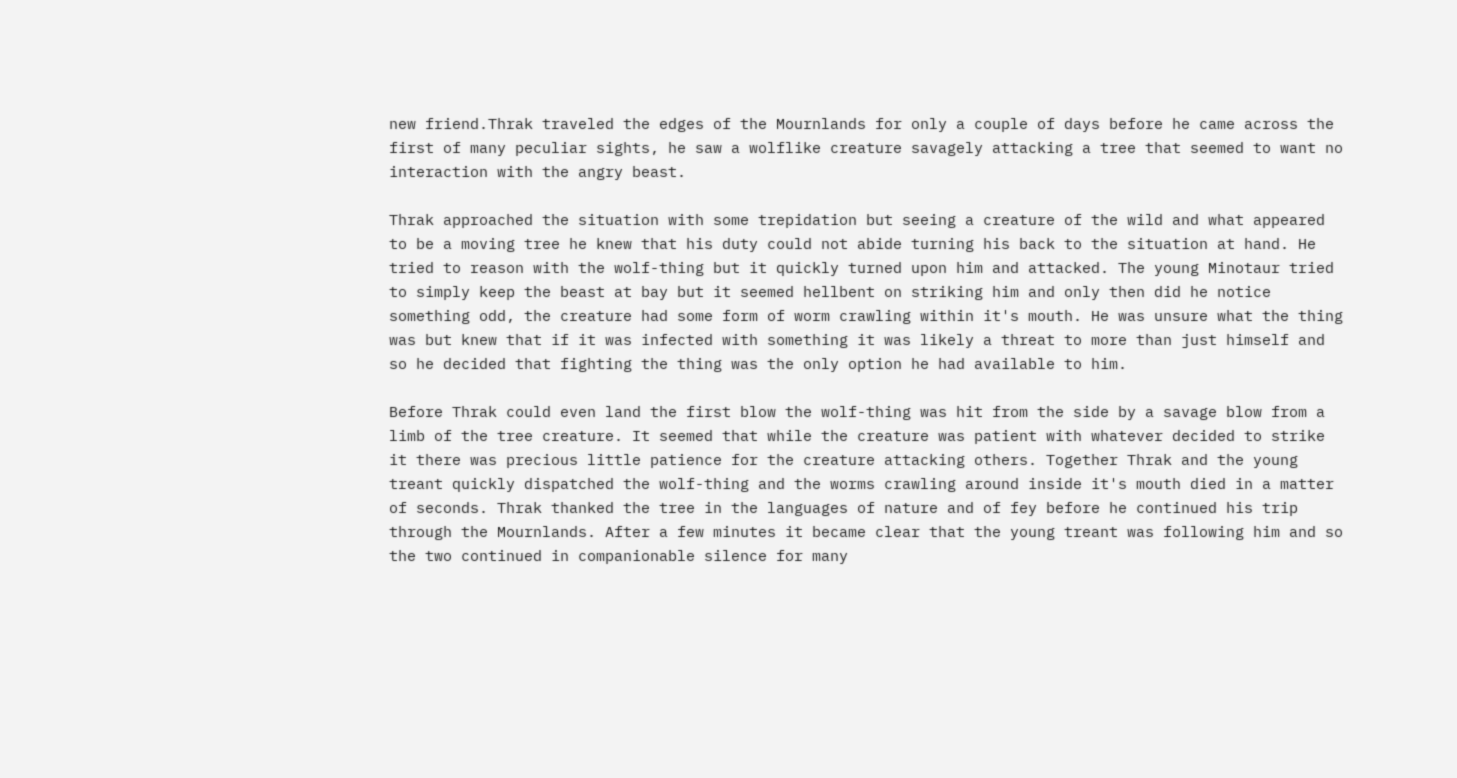new friend.Thrak traveled the edges of the Mournlands for only a couple of days before he came across the first of many peculiar sights, he saw a wolflike creature savagely attacking a tree that seemed to want no interaction with the angry beast.

Thrak approached the situation with some trepidation but seeing a creature of the wild and what appeared to be a moving tree he knew that his duty could not abide turning his back to the situation at hand. He tried to reason with the wolf-thing but it quickly turned upon him and attacked. The young Minotaur tried to simply keep the beast at bay but it seemed hellbent on striking him and only then did he notice something odd, the creature had some form of worm crawling within it's mouth. He was unsure what the thing was but knew that if it was infected with something it was likely a threat to more than just himself and so he decided that fighting the thing was the only option he had available to him.

Before Thrak could even land the first blow the wolf-thing was hit from the side by a savage blow from a limb of the tree creature. It seemed that while the creature was patient with whatever decided to strike it there was precious little patience for the creature attacking others. Together Thrak and the young treant quickly dispatched the wolf-thing and the worms crawling around inside it's mouth died in a matter of seconds. Thrak thanked the tree in the languages of nature and of fey before he continued his trip through the Mournlands. After a few minutes it became clear that the young treant was following him and so the two continued in companionable silence for many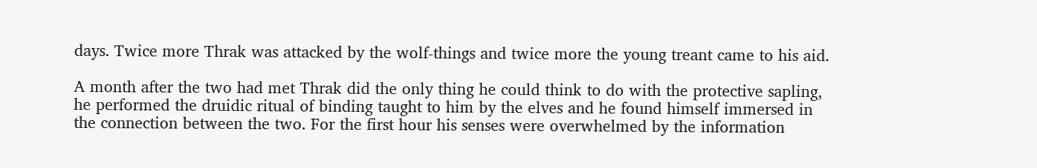days. Twice more Thrak was attacked by the wolf-things and twice more the young treant came to his aid.

A month after the two had met Thrak did the only thing he could think to do with the protective sapling, he performed the druidic ritual of binding taught to him by the elves and he found himself immersed in the connection between the two. For the first hour his senses were overwhelmed by the information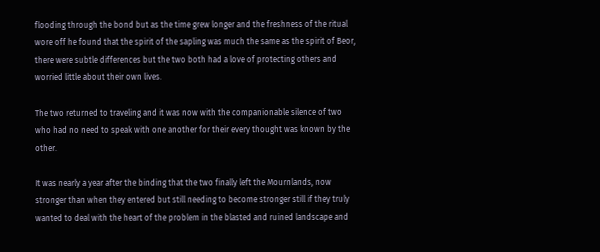flooding through the bond but as the time grew longer and the freshness of the ritual wore off he found that the spirit of the sapling was much the same as the spirit of Beor, there were subtle differences but the two both had a love of protecting others and worried little about their own lives.

The two returned to traveling and it was now with the companionable silence of two who had no need to speak with one another for their every thought was known by the other.

It was nearly a year after the binding that the two finally left the Mournlands, now stronger than when they entered but still needing to become stronger still if they truly wanted to deal with the heart of the problem in the blasted and ruined landscape and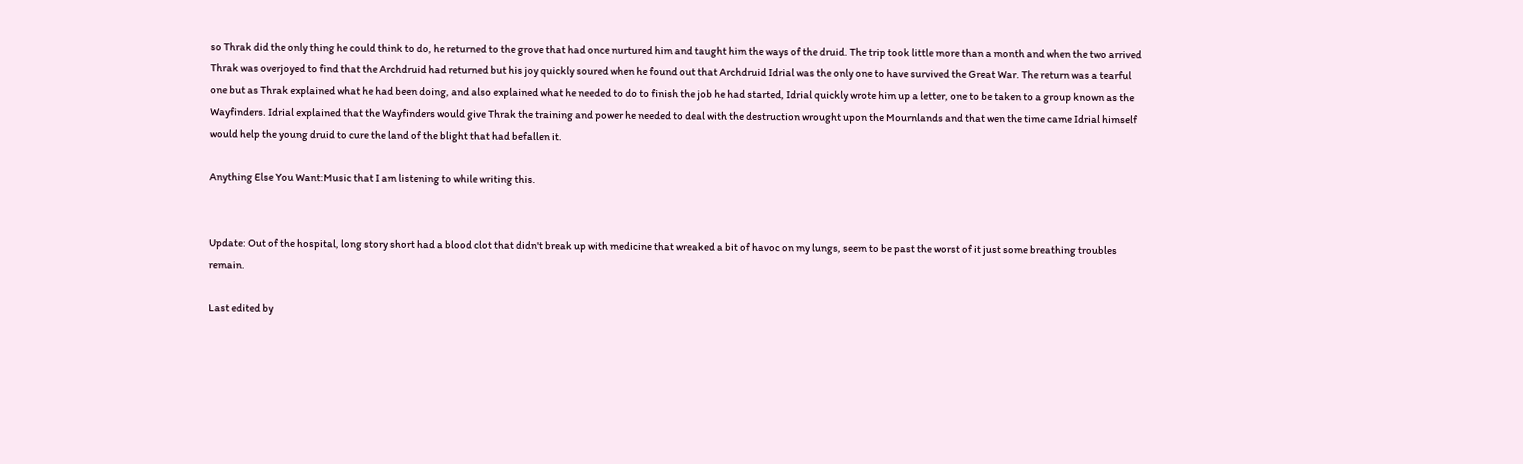so Thrak did the only thing he could think to do, he returned to the grove that had once nurtured him and taught him the ways of the druid. The trip took little more than a month and when the two arrived Thrak was overjoyed to find that the Archdruid had returned but his joy quickly soured when he found out that Archdruid Idrial was the only one to have survived the Great War. The return was a tearful one but as Thrak explained what he had been doing, and also explained what he needed to do to finish the job he had started, Idrial quickly wrote him up a letter, one to be taken to a group known as the Wayfinders. Idrial explained that the Wayfinders would give Thrak the training and power he needed to deal with the destruction wrought upon the Mournlands and that wen the time came Idrial himself would help the young druid to cure the land of the blight that had befallen it.

Anything Else You Want:Music that I am listening to while writing this.


Update: Out of the hospital, long story short had a blood clot that didn't break up with medicine that wreaked a bit of havoc on my lungs, seem to be past the worst of it just some breathing troubles remain.

Last edited by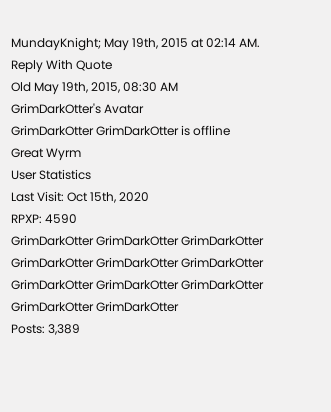MundayKnight; May 19th, 2015 at 02:14 AM.
Reply With Quote
Old May 19th, 2015, 08:30 AM
GrimDarkOtter's Avatar
GrimDarkOtter GrimDarkOtter is offline
Great Wyrm
User Statistics
Last Visit: Oct 15th, 2020
RPXP: 4590
GrimDarkOtter GrimDarkOtter GrimDarkOtter GrimDarkOtter GrimDarkOtter GrimDarkOtter GrimDarkOtter GrimDarkOtter GrimDarkOtter GrimDarkOtter GrimDarkOtter
Posts: 3,389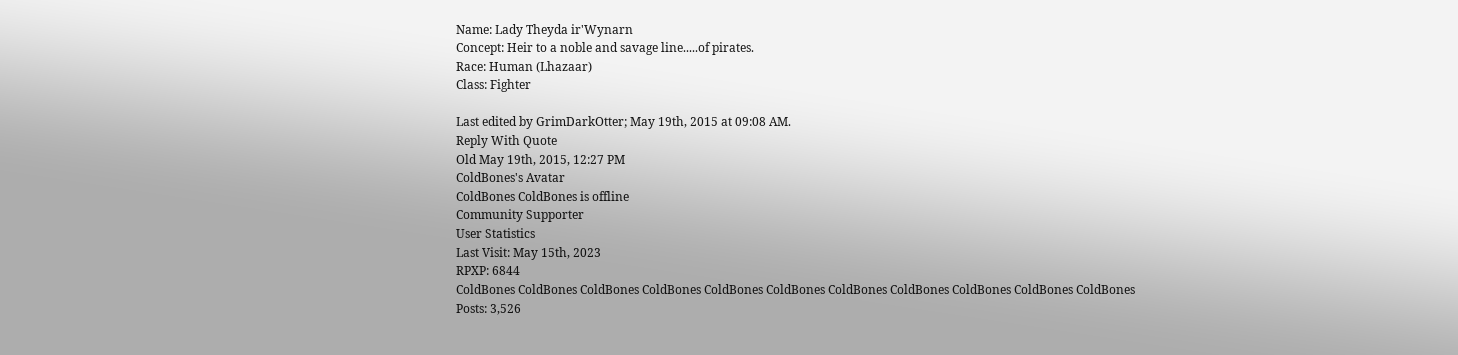Name: Lady Theyda ir'Wynarn
Concept: Heir to a noble and savage line.....of pirates.
Race: Human (Lhazaar)
Class: Fighter

Last edited by GrimDarkOtter; May 19th, 2015 at 09:08 AM.
Reply With Quote
Old May 19th, 2015, 12:27 PM
ColdBones's Avatar
ColdBones ColdBones is offline
Community Supporter
User Statistics
Last Visit: May 15th, 2023
RPXP: 6844
ColdBones ColdBones ColdBones ColdBones ColdBones ColdBones ColdBones ColdBones ColdBones ColdBones ColdBones
Posts: 3,526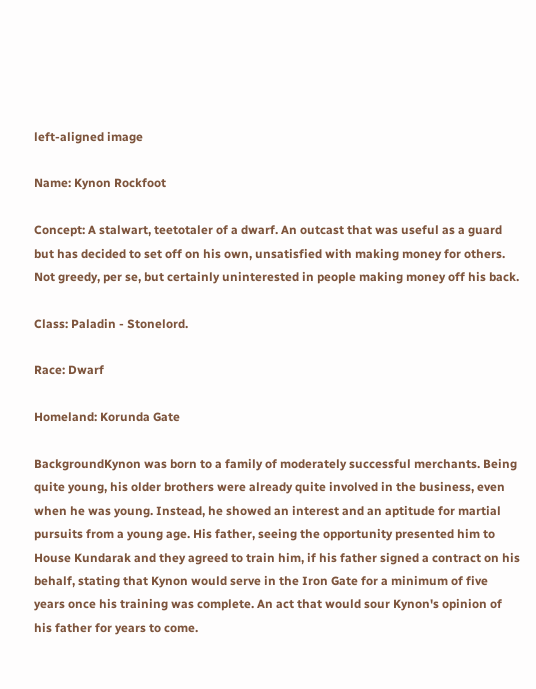left-aligned image

Name: Kynon Rockfoot

Concept: A stalwart, teetotaler of a dwarf. An outcast that was useful as a guard but has decided to set off on his own, unsatisfied with making money for others. Not greedy, per se, but certainly uninterested in people making money off his back.

Class: Paladin - Stonelord.

Race: Dwarf

Homeland: Korunda Gate

BackgroundKynon was born to a family of moderately successful merchants. Being quite young, his older brothers were already quite involved in the business, even when he was young. Instead, he showed an interest and an aptitude for martial pursuits from a young age. His father, seeing the opportunity presented him to House Kundarak and they agreed to train him, if his father signed a contract on his behalf, stating that Kynon would serve in the Iron Gate for a minimum of five years once his training was complete. An act that would sour Kynon's opinion of his father for years to come.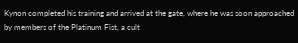Kynon completed his training and arrived at the gate, where he was soon approached by members of the Platinum Fist, a cult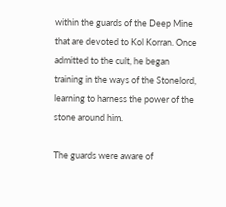within the guards of the Deep Mine that are devoted to Kol Korran. Once admitted to the cult, he began training in the ways of the Stonelord, learning to harness the power of the stone around him.

The guards were aware of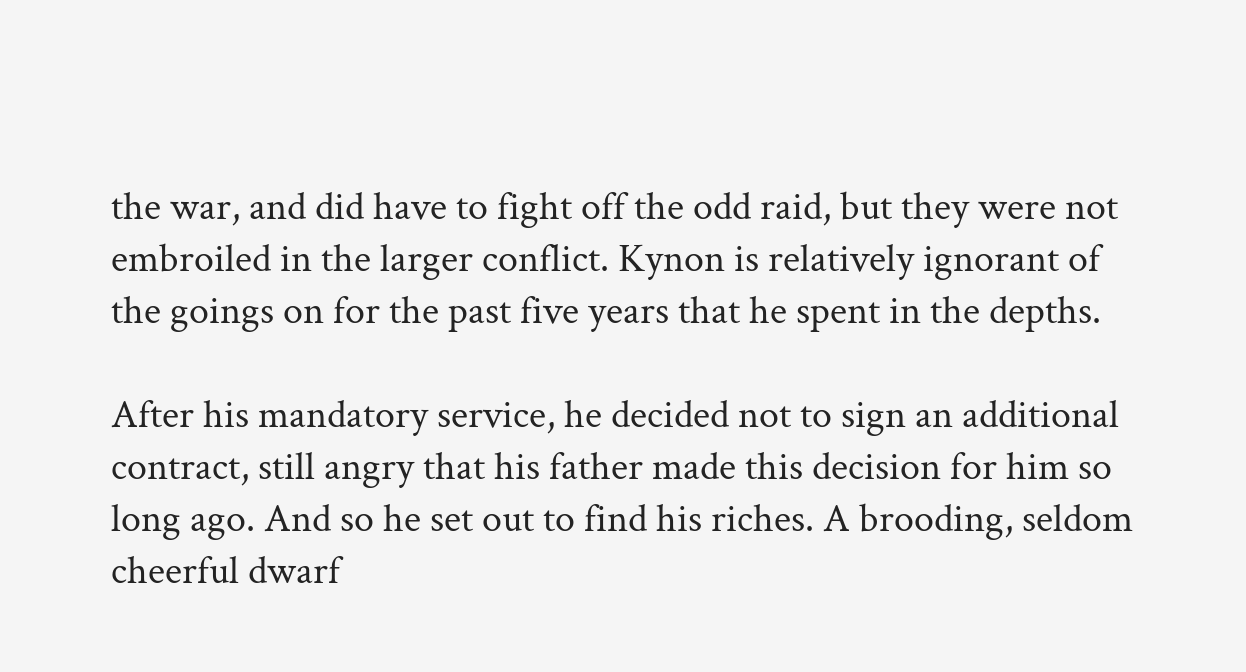the war, and did have to fight off the odd raid, but they were not embroiled in the larger conflict. Kynon is relatively ignorant of the goings on for the past five years that he spent in the depths.

After his mandatory service, he decided not to sign an additional contract, still angry that his father made this decision for him so long ago. And so he set out to find his riches. A brooding, seldom cheerful dwarf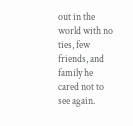out in the world with no ties, few friends, and family he cared not to see again.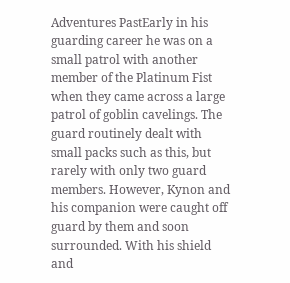Adventures PastEarly in his guarding career he was on a small patrol with another member of the Platinum Fist when they came across a large patrol of goblin cavelings. The guard routinely dealt with small packs such as this, but rarely with only two guard members. However, Kynon and his companion were caught off guard by them and soon surrounded. With his shield and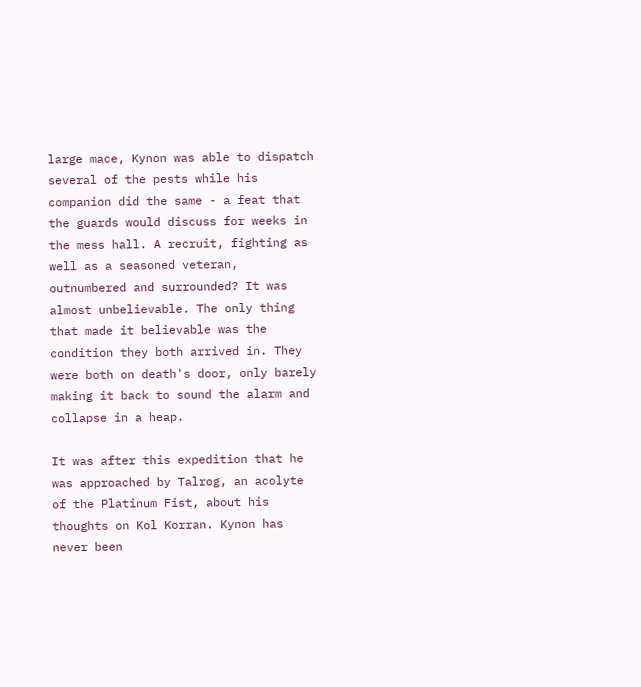large mace, Kynon was able to dispatch several of the pests while his companion did the same - a feat that the guards would discuss for weeks in the mess hall. A recruit, fighting as well as a seasoned veteran, outnumbered and surrounded? It was almost unbelievable. The only thing that made it believable was the condition they both arrived in. They were both on death's door, only barely making it back to sound the alarm and collapse in a heap.

It was after this expedition that he was approached by Talrog, an acolyte of the Platinum Fist, about his thoughts on Kol Korran. Kynon has never been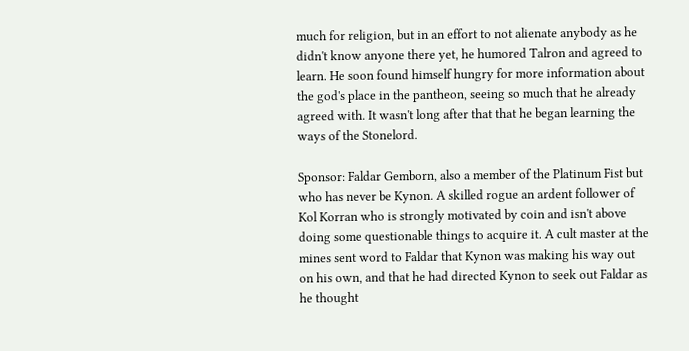much for religion, but in an effort to not alienate anybody as he didn't know anyone there yet, he humored Talron and agreed to learn. He soon found himself hungry for more information about the god's place in the pantheon, seeing so much that he already agreed with. It wasn't long after that that he began learning the ways of the Stonelord.

Sponsor: Faldar Gemborn, also a member of the Platinum Fist but who has never be Kynon. A skilled rogue an ardent follower of Kol Korran who is strongly motivated by coin and isn't above doing some questionable things to acquire it. A cult master at the mines sent word to Faldar that Kynon was making his way out on his own, and that he had directed Kynon to seek out Faldar as he thought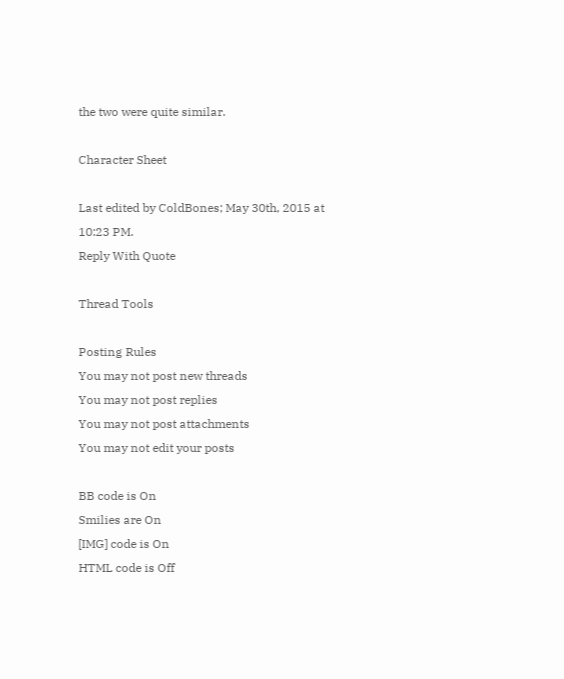the two were quite similar.

Character Sheet

Last edited by ColdBones; May 30th, 2015 at 10:23 PM.
Reply With Quote

Thread Tools

Posting Rules
You may not post new threads
You may not post replies
You may not post attachments
You may not edit your posts

BB code is On
Smilies are On
[IMG] code is On
HTML code is Off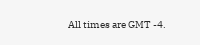All times are GMT -4.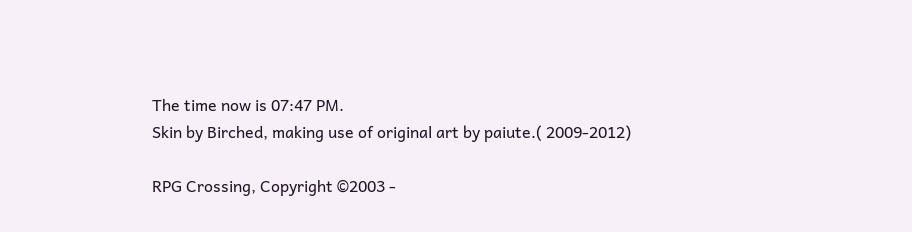The time now is 07:47 PM.
Skin by Birched, making use of original art by paiute.( 2009-2012)

RPG Crossing, Copyright ©2003 -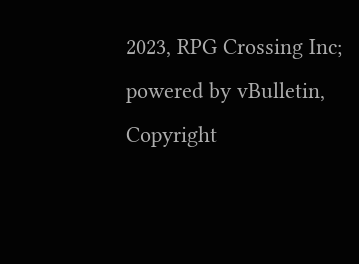2023, RPG Crossing Inc; powered by vBulletin, Copyright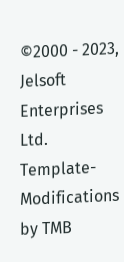©2000 - 2023, Jelsoft Enterprises Ltd. Template-Modifications by TMB